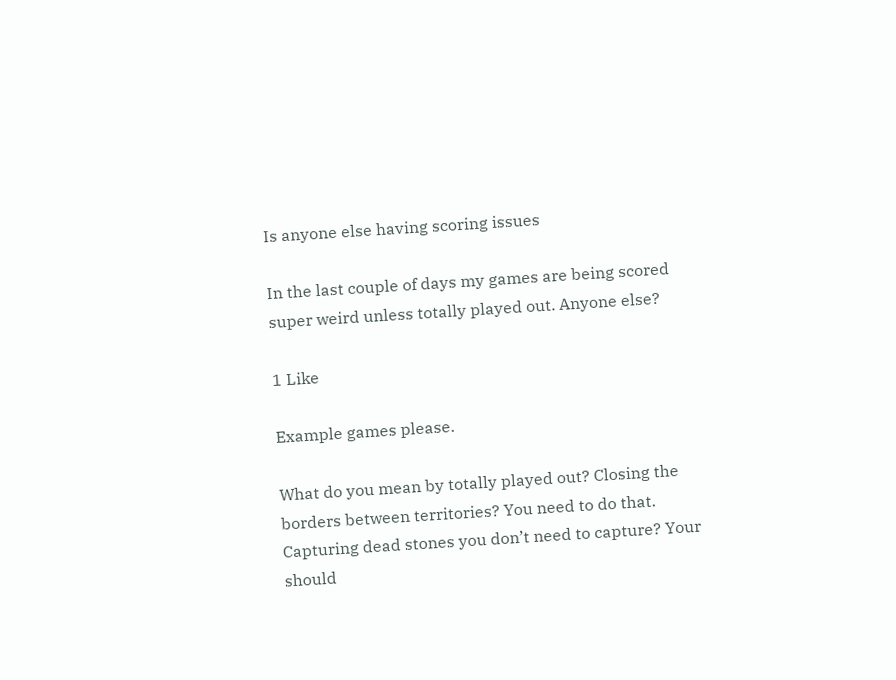Is anyone else having scoring issues

In the last couple of days my games are being scored super weird unless totally played out. Anyone else?

1 Like

Example games please.

What do you mean by totally played out? Closing the borders between territories? You need to do that. Capturing dead stones you don’t need to capture? Your should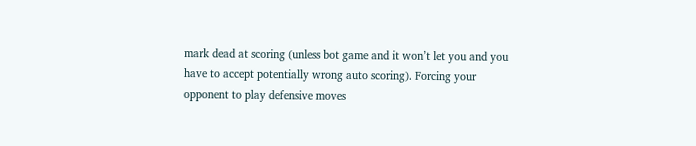mark dead at scoring (unless bot game and it won’t let you and you have to accept potentially wrong auto scoring). Forcing your opponent to play defensive moves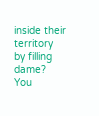inside their territory by filling dame? You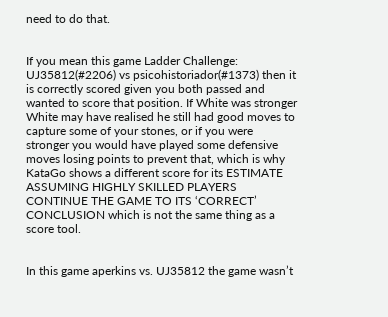need to do that.


If you mean this game Ladder Challenge: UJ35812(#2206) vs psicohistoriador(#1373) then it is correctly scored given you both passed and wanted to score that position. If White was stronger White may have realised he still had good moves to capture some of your stones, or if you were stronger you would have played some defensive moves losing points to prevent that, which is why KataGo shows a different score for its ESTIMATE ASSUMING HIGHLY SKILLED PLAYERS CONTINUE THE GAME TO ITS ‘CORRECT’ CONCLUSION which is not the same thing as a score tool.


In this game aperkins vs. UJ35812 the game wasn’t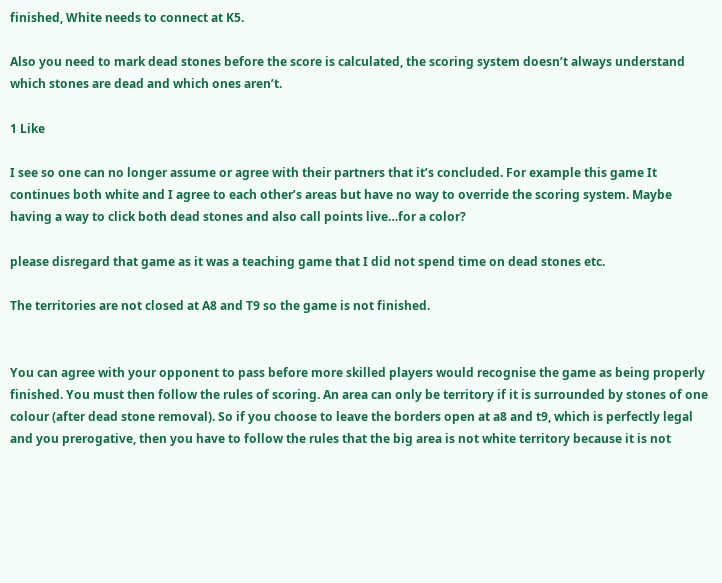finished, White needs to connect at K5.

Also you need to mark dead stones before the score is calculated, the scoring system doesn’t always understand which stones are dead and which ones aren’t.

1 Like

I see so one can no longer assume or agree with their partners that it’s concluded. For example this game It continues both white and I agree to each other’s areas but have no way to override the scoring system. Maybe having a way to click both dead stones and also call points live…for a color?

please disregard that game as it was a teaching game that I did not spend time on dead stones etc.

The territories are not closed at A8 and T9 so the game is not finished.


You can agree with your opponent to pass before more skilled players would recognise the game as being properly finished. You must then follow the rules of scoring. An area can only be territory if it is surrounded by stones of one colour (after dead stone removal). So if you choose to leave the borders open at a8 and t9, which is perfectly legal and you prerogative, then you have to follow the rules that the big area is not white territory because it is not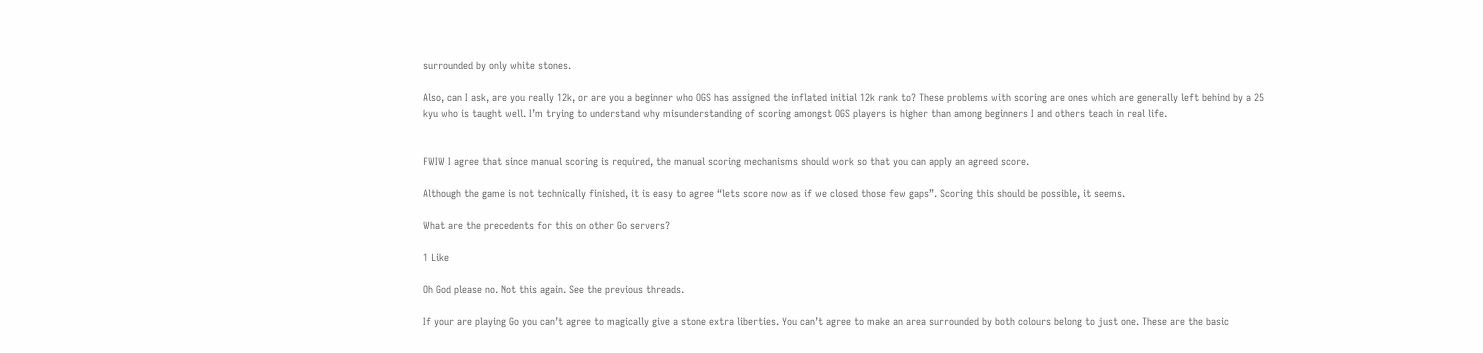surrounded by only white stones.

Also, can I ask, are you really 12k, or are you a beginner who OGS has assigned the inflated initial 12k rank to? These problems with scoring are ones which are generally left behind by a 25 kyu who is taught well. I’m trying to understand why misunderstanding of scoring amongst OGS players is higher than among beginners I and others teach in real life.


FWIW I agree that since manual scoring is required, the manual scoring mechanisms should work so that you can apply an agreed score.

Although the game is not technically finished, it is easy to agree “lets score now as if we closed those few gaps”. Scoring this should be possible, it seems.

What are the precedents for this on other Go servers?

1 Like

Oh God please no. Not this again. See the previous threads.

If your are playing Go you can’t agree to magically give a stone extra liberties. You can’t agree to make an area surrounded by both colours belong to just one. These are the basic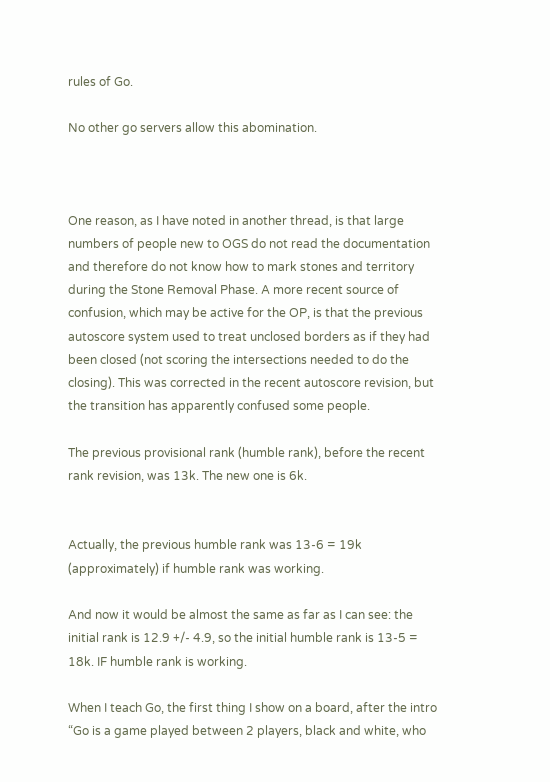rules of Go.

No other go servers allow this abomination.



One reason, as I have noted in another thread, is that large numbers of people new to OGS do not read the documentation and therefore do not know how to mark stones and territory during the Stone Removal Phase. A more recent source of confusion, which may be active for the OP, is that the previous autoscore system used to treat unclosed borders as if they had been closed (not scoring the intersections needed to do the closing). This was corrected in the recent autoscore revision, but the transition has apparently confused some people.

The previous provisional rank (humble rank), before the recent rank revision, was 13k. The new one is 6k.


Actually, the previous humble rank was 13-6 = 19k (approximately) if humble rank was working.

And now it would be almost the same as far as I can see: the initial rank is 12.9 +/- 4.9, so the initial humble rank is 13-5 = 18k. IF humble rank is working.

When I teach Go, the first thing I show on a board, after the intro “Go is a game played between 2 players, black and white, who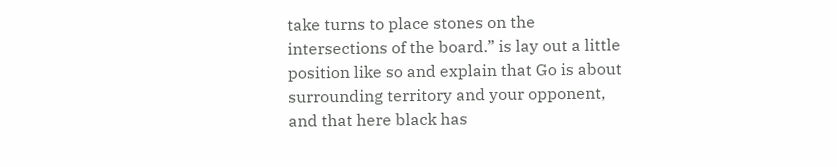take turns to place stones on the intersections of the board.” is lay out a little position like so and explain that Go is about surrounding territory and your opponent, and that here black has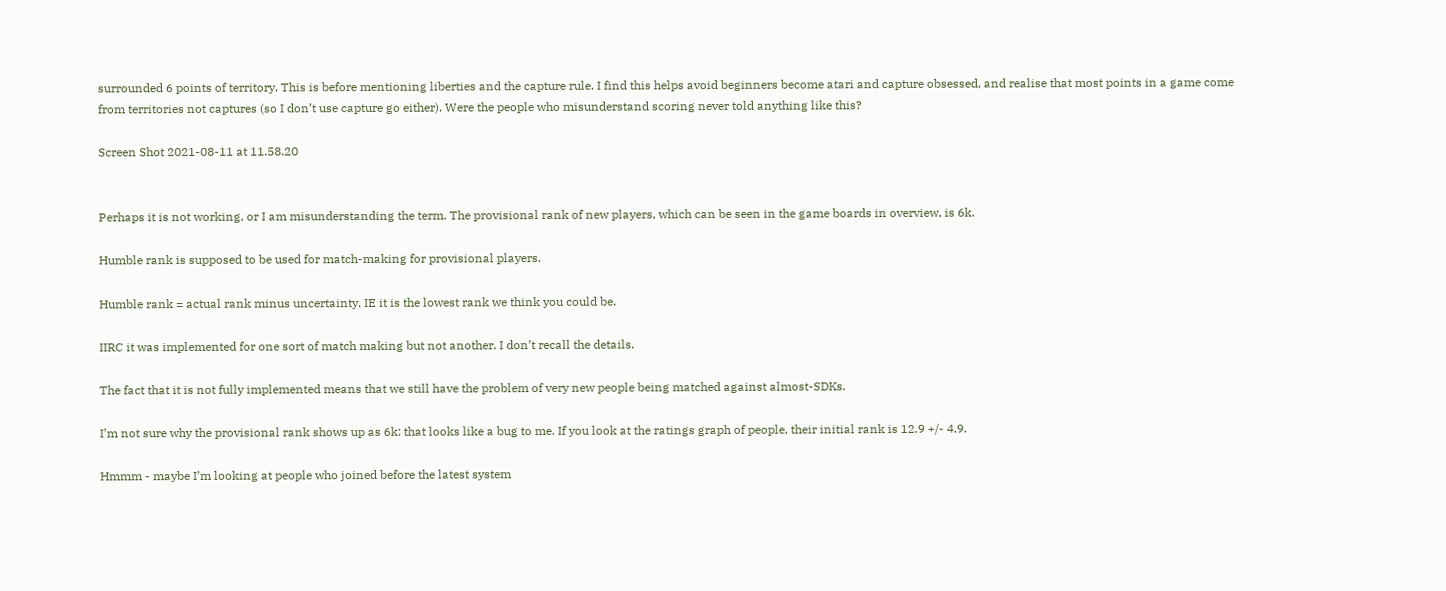surrounded 6 points of territory. This is before mentioning liberties and the capture rule. I find this helps avoid beginners become atari and capture obsessed, and realise that most points in a game come from territories not captures (so I don’t use capture go either). Were the people who misunderstand scoring never told anything like this?

Screen Shot 2021-08-11 at 11.58.20


Perhaps it is not working, or I am misunderstanding the term. The provisional rank of new players, which can be seen in the game boards in overview, is 6k.

Humble rank is supposed to be used for match-making for provisional players.

Humble rank = actual rank minus uncertainty. IE it is the lowest rank we think you could be.

IIRC it was implemented for one sort of match making but not another. I don’t recall the details.

The fact that it is not fully implemented means that we still have the problem of very new people being matched against almost-SDKs.

I’m not sure why the provisional rank shows up as 6k: that looks like a bug to me. If you look at the ratings graph of people, their initial rank is 12.9 +/- 4.9.

Hmmm - maybe I’m looking at people who joined before the latest system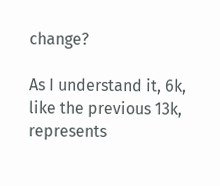change?

As I understand it, 6k, like the previous 13k, represents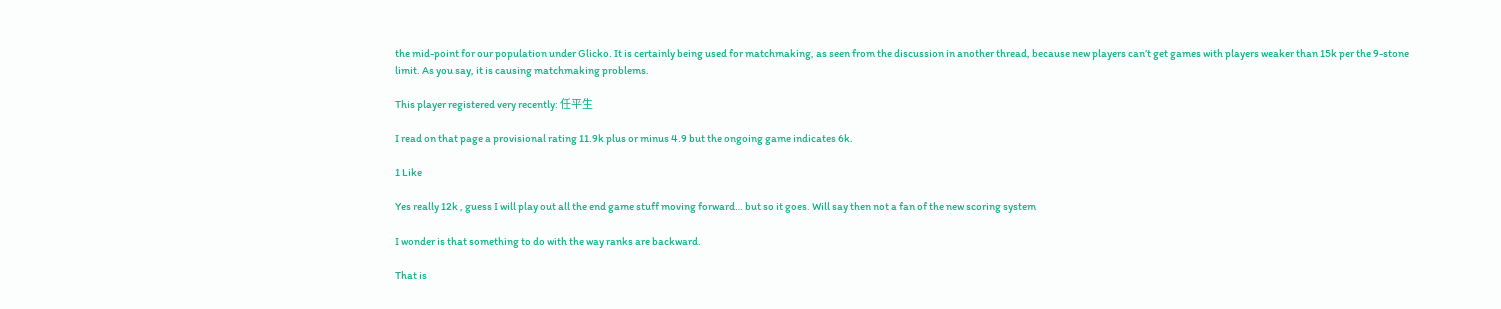the mid-point for our population under Glicko. It is certainly being used for matchmaking, as seen from the discussion in another thread, because new players can’t get games with players weaker than 15k per the 9-stone limit. As you say, it is causing matchmaking problems.

This player registered very recently: 任平生

I read on that page a provisional rating 11.9k plus or minus 4.9 but the ongoing game indicates 6k.

1 Like

Yes really 12k , guess I will play out all the end game stuff moving forward… but so it goes. Will say then not a fan of the new scoring system

I wonder is that something to do with the way ranks are backward.

That is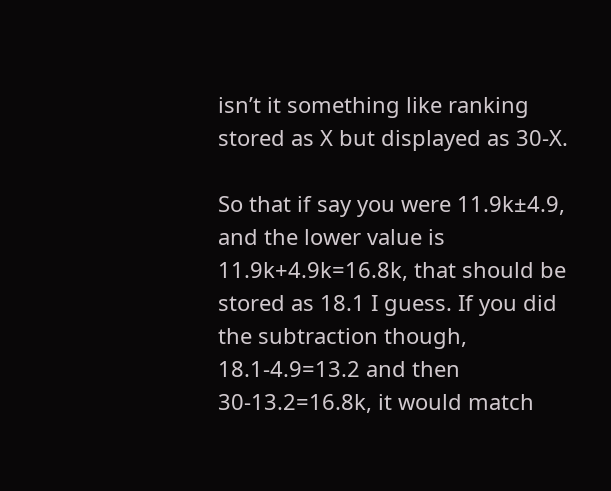isn’t it something like ranking stored as X but displayed as 30-X.

So that if say you were 11.9k±4.9, and the lower value is 11.9k+4.9k=16.8k, that should be stored as 18.1 I guess. If you did the subtraction though, 18.1-4.9=13.2 and then 30-13.2=16.8k, it would match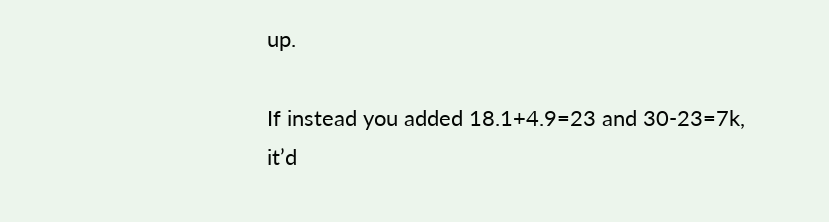up.

If instead you added 18.1+4.9=23 and 30-23=7k, it’d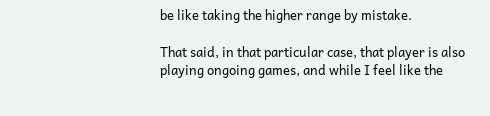be like taking the higher range by mistake.

That said, in that particular case, that player is also playing ongoing games, and while I feel like the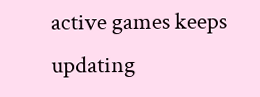active games keeps updating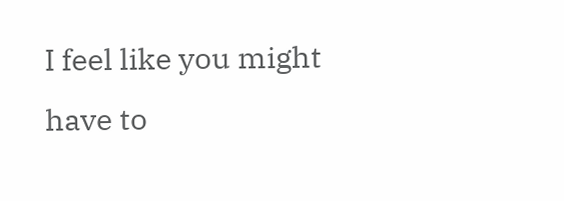I feel like you might have to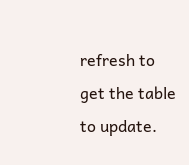refresh to get the table to update.